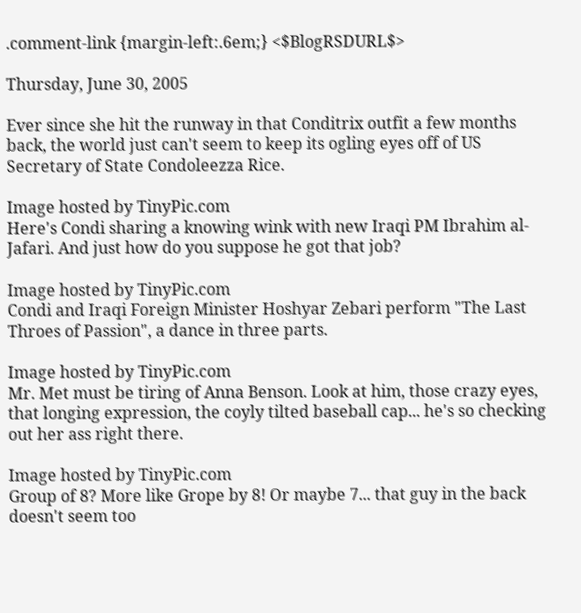.comment-link {margin-left:.6em;} <$BlogRSDURL$>

Thursday, June 30, 2005

Ever since she hit the runway in that Conditrix outfit a few months back, the world just can't seem to keep its ogling eyes off of US Secretary of State Condoleezza Rice.

Image hosted by TinyPic.com
Here's Condi sharing a knowing wink with new Iraqi PM Ibrahim al-Jafari. And just how do you suppose he got that job?

Image hosted by TinyPic.com
Condi and Iraqi Foreign Minister Hoshyar Zebari perform "The Last Throes of Passion", a dance in three parts.

Image hosted by TinyPic.com
Mr. Met must be tiring of Anna Benson. Look at him, those crazy eyes, that longing expression, the coyly tilted baseball cap... he's so checking out her ass right there.

Image hosted by TinyPic.com
Group of 8? More like Grope by 8! Or maybe 7... that guy in the back doesn't seem too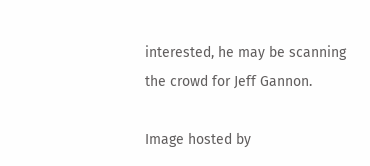interested, he may be scanning the crowd for Jeff Gannon.

Image hosted by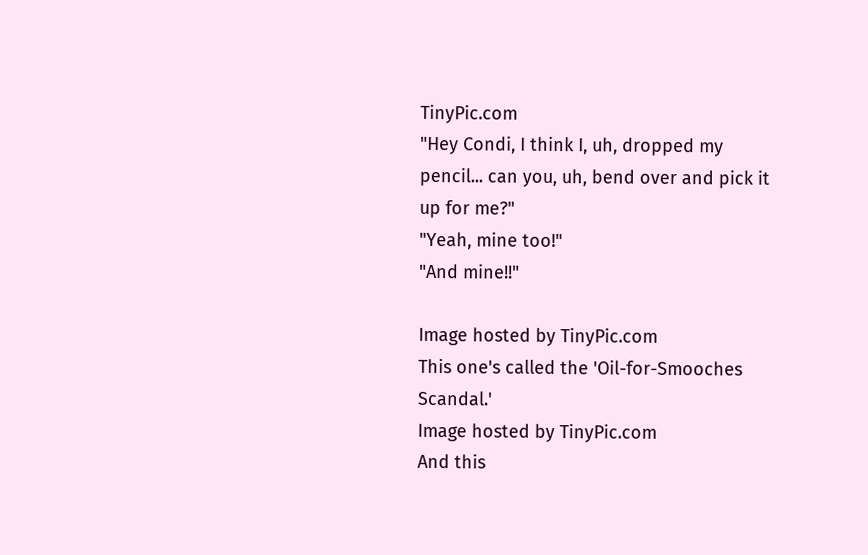TinyPic.com
"Hey Condi, I think I, uh, dropped my pencil... can you, uh, bend over and pick it up for me?"
"Yeah, mine too!"
"And mine!!"

Image hosted by TinyPic.com
This one's called the 'Oil-for-Smooches Scandal.'
Image hosted by TinyPic.com
And this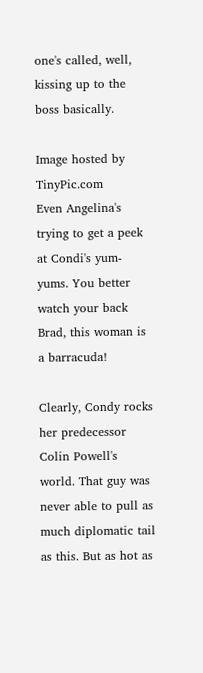one's called, well, kissing up to the boss basically.

Image hosted by TinyPic.com
Even Angelina's trying to get a peek at Condi's yum-yums. You better watch your back Brad, this woman is a barracuda!

Clearly, Condy rocks her predecessor Colin Powell's world. That guy was never able to pull as much diplomatic tail as this. But as hot as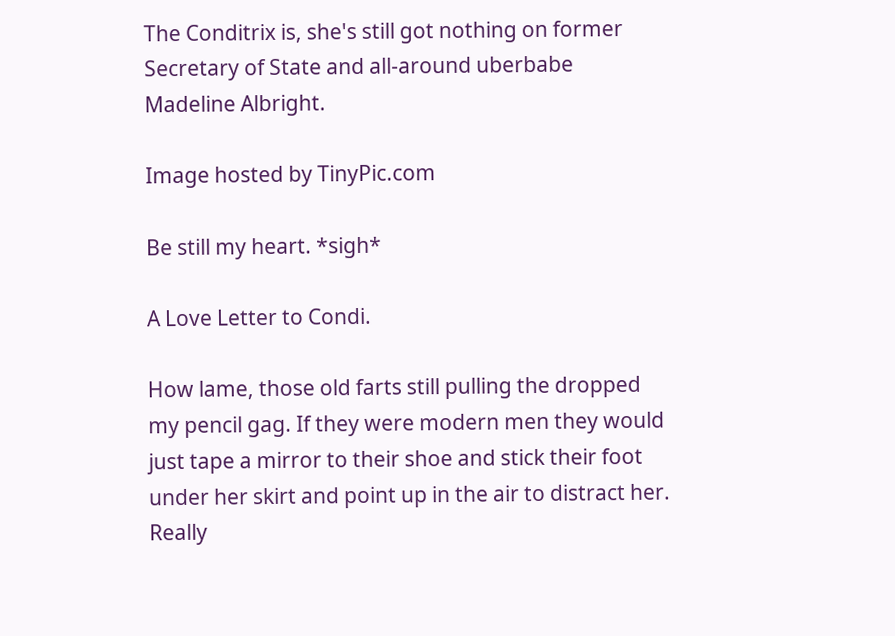The Conditrix is, she's still got nothing on former Secretary of State and all-around uberbabe Madeline Albright.

Image hosted by TinyPic.com

Be still my heart. *sigh*

A Love Letter to Condi.

How lame, those old farts still pulling the dropped my pencil gag. If they were modern men they would just tape a mirror to their shoe and stick their foot under her skirt and point up in the air to distract her. Really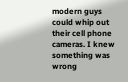modern guys could whip out their cell phone cameras. I knew something was wrong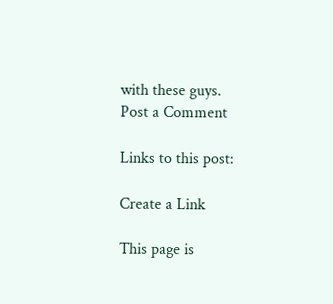with these guys.
Post a Comment

Links to this post:

Create a Link

This page is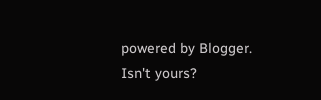powered by Blogger. Isn't yours?